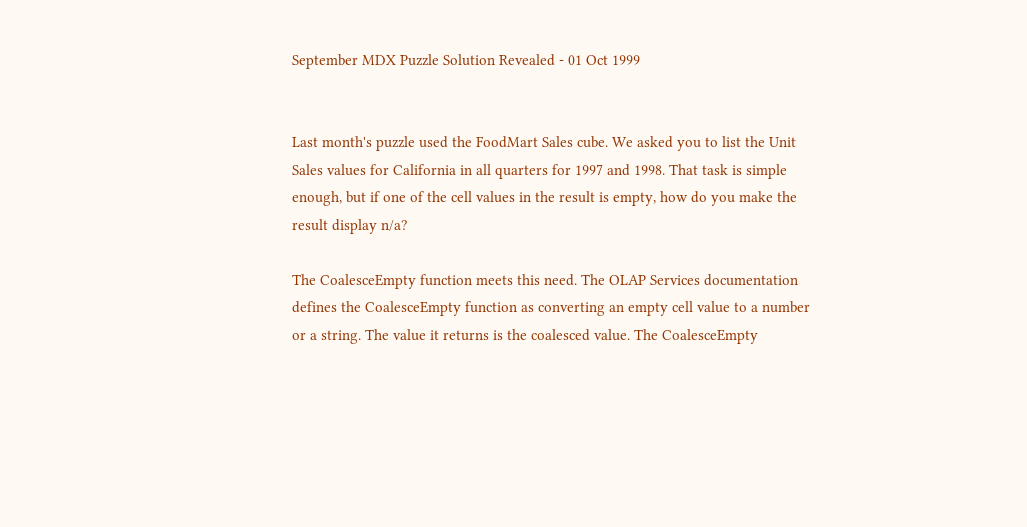September MDX Puzzle Solution Revealed - 01 Oct 1999


Last month's puzzle used the FoodMart Sales cube. We asked you to list the Unit Sales values for California in all quarters for 1997 and 1998. That task is simple enough, but if one of the cell values in the result is empty, how do you make the result display n/a?

The CoalesceEmpty function meets this need. The OLAP Services documentation defines the CoalesceEmpty function as converting an empty cell value to a number or a string. The value it returns is the coalesced value. The CoalesceEmpty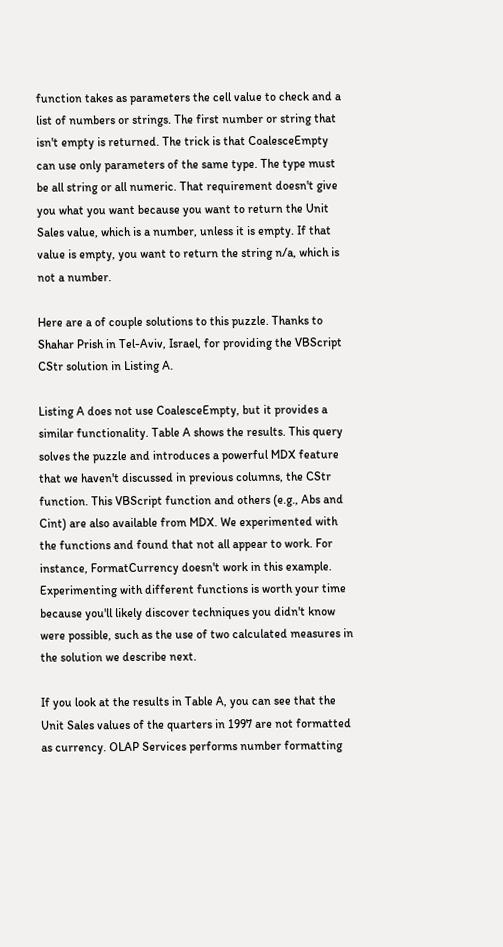function takes as parameters the cell value to check and a list of numbers or strings. The first number or string that isn't empty is returned. The trick is that CoalesceEmpty can use only parameters of the same type. The type must be all string or all numeric. That requirement doesn't give you what you want because you want to return the Unit Sales value, which is a number, unless it is empty. If that value is empty, you want to return the string n/a, which is not a number.

Here are a of couple solutions to this puzzle. Thanks to Shahar Prish in Tel-Aviv, Israel, for providing the VBScript CStr solution in Listing A.

Listing A does not use CoalesceEmpty, but it provides a similar functionality. Table A shows the results. This query solves the puzzle and introduces a powerful MDX feature that we haven't discussed in previous columns, the CStr function. This VBScript function and others (e.g., Abs and Cint) are also available from MDX. We experimented with the functions and found that not all appear to work. For instance, FormatCurrency doesn't work in this example. Experimenting with different functions is worth your time because you'll likely discover techniques you didn't know were possible, such as the use of two calculated measures in the solution we describe next.

If you look at the results in Table A, you can see that the Unit Sales values of the quarters in 1997 are not formatted as currency. OLAP Services performs number formatting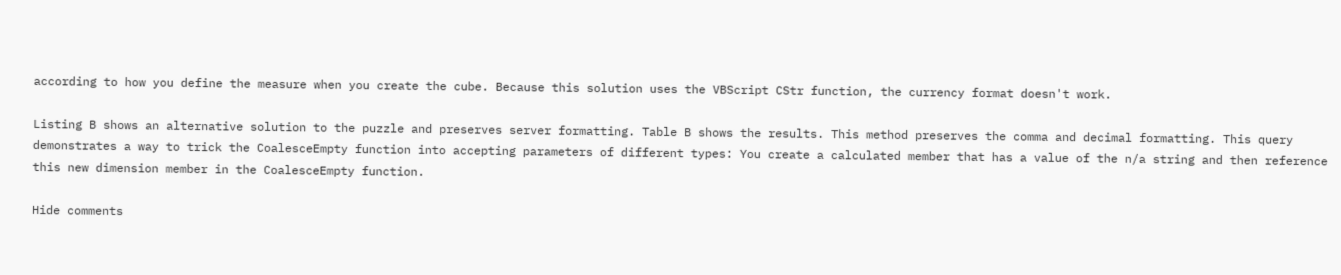according to how you define the measure when you create the cube. Because this solution uses the VBScript CStr function, the currency format doesn't work.

Listing B shows an alternative solution to the puzzle and preserves server formatting. Table B shows the results. This method preserves the comma and decimal formatting. This query demonstrates a way to trick the CoalesceEmpty function into accepting parameters of different types: You create a calculated member that has a value of the n/a string and then reference this new dimension member in the CoalesceEmpty function.

Hide comments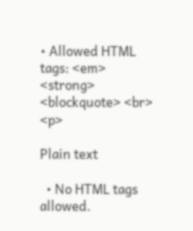• Allowed HTML tags: <em> <strong> <blockquote> <br> <p>

Plain text

  • No HTML tags allowed.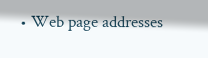• Web page addresses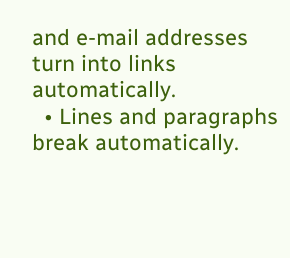and e-mail addresses turn into links automatically.
  • Lines and paragraphs break automatically.